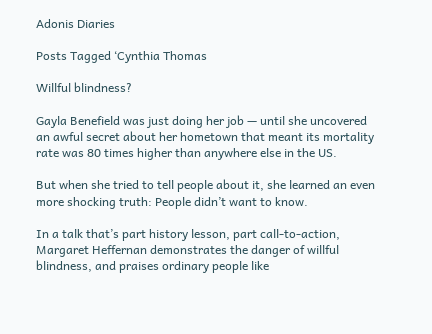Adonis Diaries

Posts Tagged ‘Cynthia Thomas

Willful blindness?

Gayla Benefield was just doing her job — until she uncovered an awful secret about her hometown that meant its mortality rate was 80 times higher than anywhere else in the US.

But when she tried to tell people about it, she learned an even more shocking truth: People didn’t want to know.

In a talk that’s part history lesson, part call-to-action, Margaret Heffernan demonstrates the danger of willful blindness, and praises ordinary people like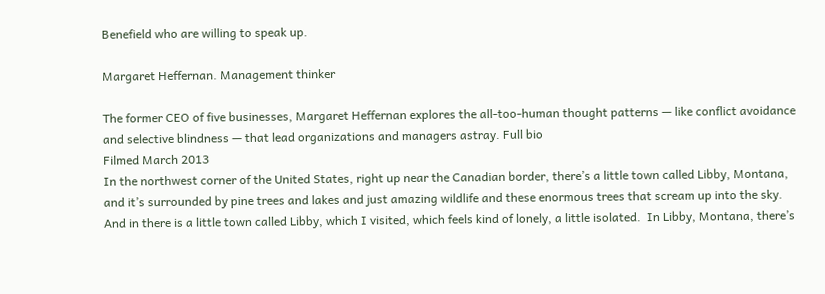Benefield who are willing to speak up.

Margaret Heffernan. Management thinker

The former CEO of five businesses, Margaret Heffernan explores the all-too-human thought patterns — like conflict avoidance and selective blindness — that lead organizations and managers astray. Full bio
Filmed March 2013
In the northwest corner of the United States, right up near the Canadian border, there’s a little town called Libby, Montana, and it’s surrounded by pine trees and lakes and just amazing wildlife and these enormous trees that scream up into the sky.
And in there is a little town called Libby, which I visited, which feels kind of lonely, a little isolated.  In Libby, Montana, there’s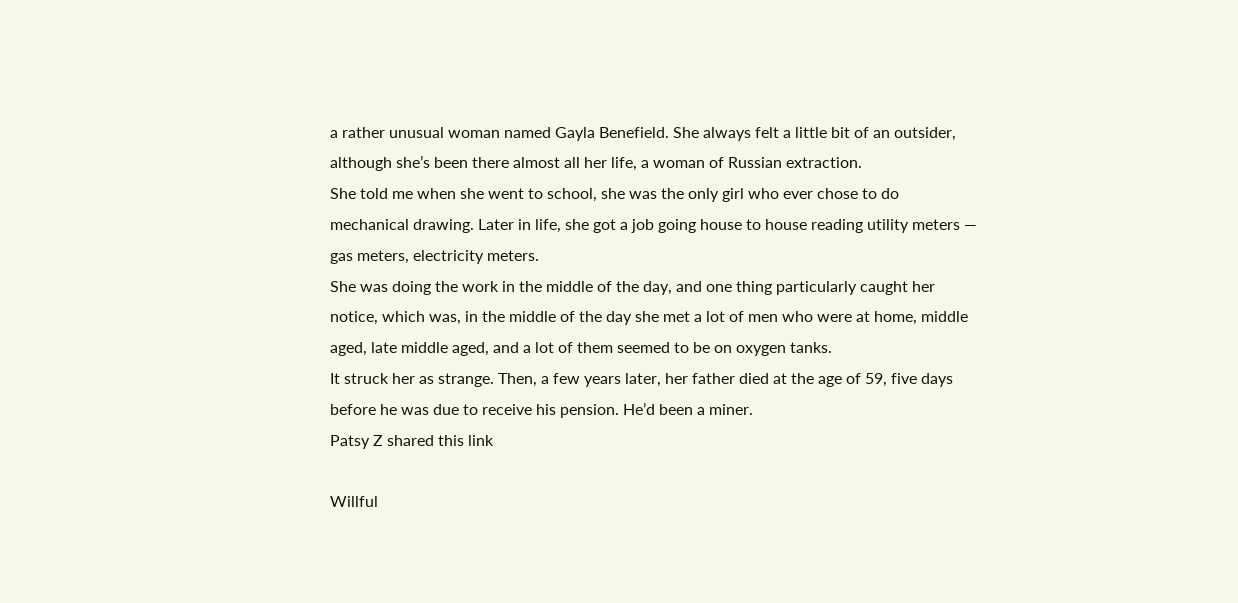a rather unusual woman named Gayla Benefield. She always felt a little bit of an outsider, although she’s been there almost all her life, a woman of Russian extraction.
She told me when she went to school, she was the only girl who ever chose to do mechanical drawing. Later in life, she got a job going house to house reading utility meters — gas meters, electricity meters.
She was doing the work in the middle of the day, and one thing particularly caught her notice, which was, in the middle of the day she met a lot of men who were at home, middle aged, late middle aged, and a lot of them seemed to be on oxygen tanks.
It struck her as strange. Then, a few years later, her father died at the age of 59, five days before he was due to receive his pension. He’d been a miner.
Patsy Z shared this link

Willful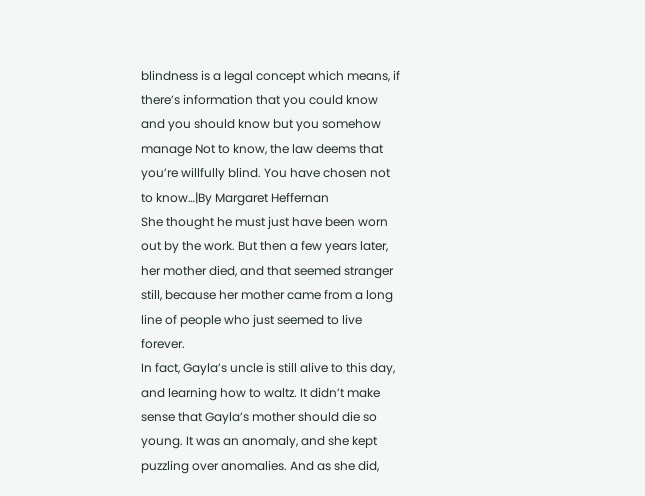blindness is a legal concept which means, if there’s information that you could know and you should know but you somehow manage Not to know, the law deems that you’re willfully blind. You have chosen not to know…|By Margaret Heffernan
She thought he must just have been worn out by the work. But then a few years later, her mother died, and that seemed stranger still, because her mother came from a long line of people who just seemed to live forever.
In fact, Gayla’s uncle is still alive to this day, and learning how to waltz. It didn’t make sense that Gayla’s mother should die so young. It was an anomaly, and she kept puzzling over anomalies. And as she did,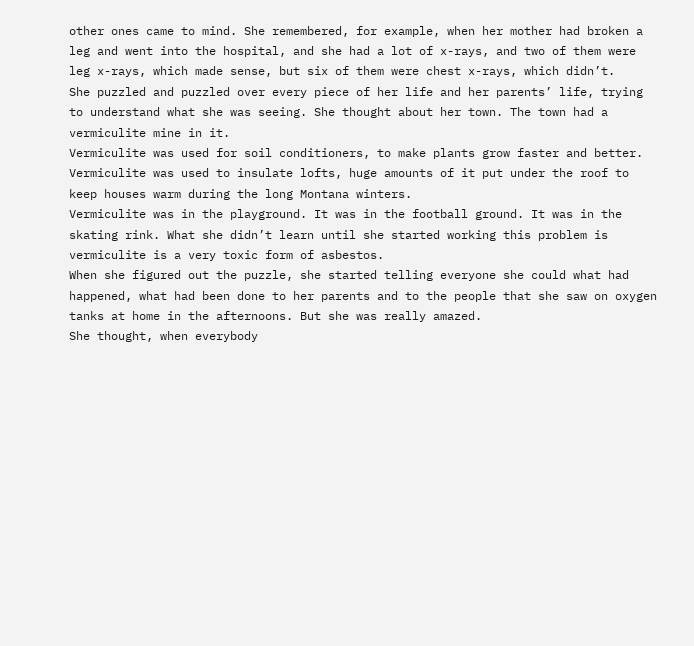other ones came to mind. She remembered, for example, when her mother had broken a leg and went into the hospital, and she had a lot of x-rays, and two of them were leg x-rays, which made sense, but six of them were chest x-rays, which didn’t.
She puzzled and puzzled over every piece of her life and her parents’ life, trying to understand what she was seeing. She thought about her town. The town had a vermiculite mine in it.
Vermiculite was used for soil conditioners, to make plants grow faster and better. Vermiculite was used to insulate lofts, huge amounts of it put under the roof to keep houses warm during the long Montana winters.
Vermiculite was in the playground. It was in the football ground. It was in the skating rink. What she didn’t learn until she started working this problem is vermiculite is a very toxic form of asbestos.
When she figured out the puzzle, she started telling everyone she could what had happened, what had been done to her parents and to the people that she saw on oxygen tanks at home in the afternoons. But she was really amazed.
She thought, when everybody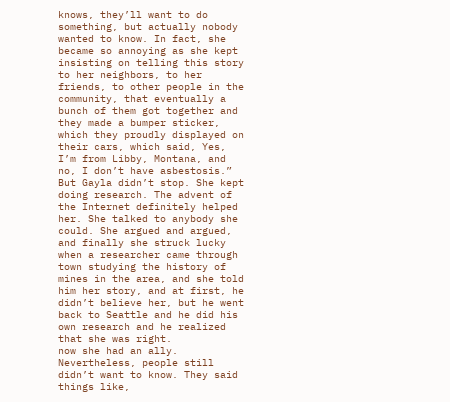knows, they’ll want to do something, but actually nobody wanted to know. In fact, she became so annoying as she kept insisting on telling this story to her neighbors, to her friends, to other people in the community, that eventually a bunch of them got together and they made a bumper sticker, which they proudly displayed on their cars, which said, Yes, I’m from Libby, Montana, and no, I don’t have asbestosis.”
But Gayla didn’t stop. She kept doing research. The advent of the Internet definitely helped her. She talked to anybody she could. She argued and argued, and finally she struck lucky when a researcher came through town studying the history of mines in the area, and she told him her story, and at first, he didn’t believe her, but he went back to Seattle and he did his own research and he realized that she was right.
now she had an ally. Nevertheless, people still didn’t want to know. They said things like,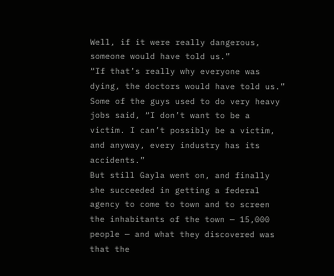Well, if it were really dangerous, someone would have told us.”
“If that’s really why everyone was dying, the doctors would have told us.”
Some of the guys used to do very heavy jobs said, “I don’t want to be a victim. I can’t possibly be a victim, and anyway, every industry has its accidents.”
But still Gayla went on, and finally she succeeded in getting a federal agency to come to town and to screen the inhabitants of the town — 15,000 people — and what they discovered was that the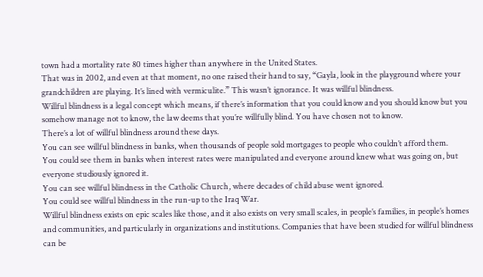town had a mortality rate 80 times higher than anywhere in the United States.
That was in 2002, and even at that moment, no one raised their hand to say, “Gayla, look in the playground where your grandchildren are playing. It’s lined with vermiculite.” This wasn’t ignorance. It was willful blindness.
Willful blindness is a legal concept which means, if there’s information that you could know and you should know but you somehow manage not to know, the law deems that you’re willfully blind. You have chosen not to know.
There’s a lot of willful blindness around these days.
You can see willful blindness in banks, when thousands of people sold mortgages to people who couldn’t afford them.
You could see them in banks when interest rates were manipulated and everyone around knew what was going on, but everyone studiously ignored it.
You can see willful blindness in the Catholic Church, where decades of child abuse went ignored.
You could see willful blindness in the run-up to the Iraq War.
Willful blindness exists on epic scales like those, and it also exists on very small scales, in people’s families, in people’s homes and communities, and particularly in organizations and institutions. Companies that have been studied for willful blindness can be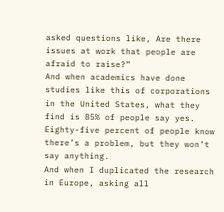asked questions like, Are there issues at work that people are afraid to raise?”
And when academics have done studies like this of corporations in the United States, what they find is 85% of people say yes. Eighty-five percent of people know there’s a problem, but they won’t say anything.
And when I duplicated the research in Europe, asking all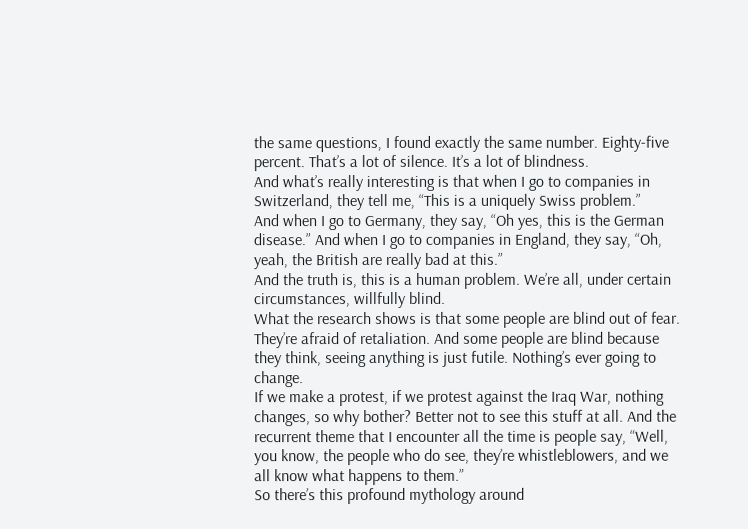the same questions, I found exactly the same number. Eighty-five percent. That’s a lot of silence. It’s a lot of blindness.
And what’s really interesting is that when I go to companies in Switzerland, they tell me, “This is a uniquely Swiss problem.”
And when I go to Germany, they say, “Oh yes, this is the German disease.” And when I go to companies in England, they say, “Oh, yeah, the British are really bad at this.”
And the truth is, this is a human problem. We’re all, under certain circumstances, willfully blind.
What the research shows is that some people are blind out of fear. They’re afraid of retaliation. And some people are blind because they think, seeing anything is just futile. Nothing’s ever going to change.
If we make a protest, if we protest against the Iraq War, nothing changes, so why bother? Better not to see this stuff at all. And the recurrent theme that I encounter all the time is people say, “Well, you know, the people who do see, they’re whistleblowers, and we all know what happens to them.”
So there’s this profound mythology around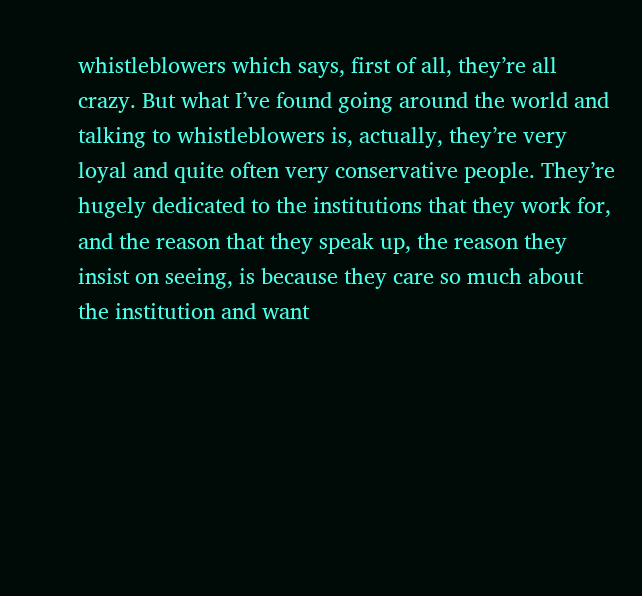whistleblowers which says, first of all, they’re all crazy. But what I’ve found going around the world and talking to whistleblowers is, actually, they’re very loyal and quite often very conservative people. They’re hugely dedicated to the institutions that they work for, and the reason that they speak up, the reason they insist on seeing, is because they care so much about the institution and want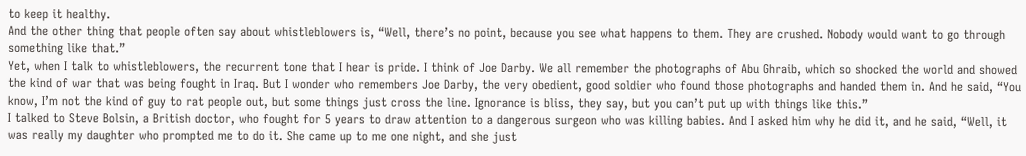to keep it healthy.
And the other thing that people often say about whistleblowers is, “Well, there’s no point, because you see what happens to them. They are crushed. Nobody would want to go through something like that.”
Yet, when I talk to whistleblowers, the recurrent tone that I hear is pride. I think of Joe Darby. We all remember the photographs of Abu Ghraib, which so shocked the world and showed the kind of war that was being fought in Iraq. But I wonder who remembers Joe Darby, the very obedient, good soldier who found those photographs and handed them in. And he said, “You know, I’m not the kind of guy to rat people out, but some things just cross the line. Ignorance is bliss, they say, but you can’t put up with things like this.”
I talked to Steve Bolsin, a British doctor, who fought for 5 years to draw attention to a dangerous surgeon who was killing babies. And I asked him why he did it, and he said, “Well, it was really my daughter who prompted me to do it. She came up to me one night, and she just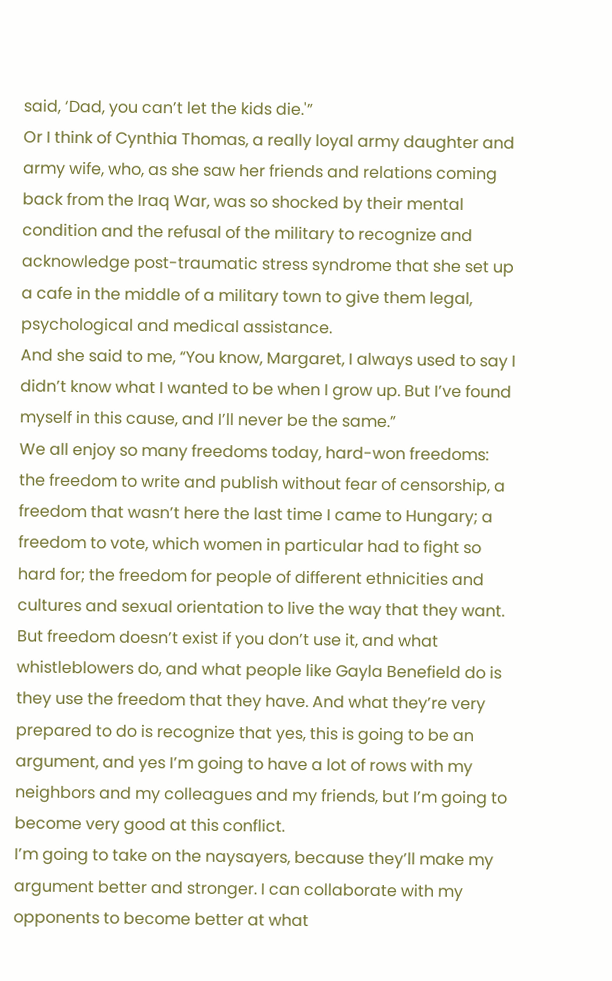said, ‘Dad, you can’t let the kids die.'”
Or I think of Cynthia Thomas, a really loyal army daughter and army wife, who, as she saw her friends and relations coming back from the Iraq War, was so shocked by their mental condition and the refusal of the military to recognize and acknowledge post-traumatic stress syndrome that she set up a cafe in the middle of a military town to give them legal, psychological and medical assistance.
And she said to me, “You know, Margaret, I always used to say I didn’t know what I wanted to be when I grow up. But I’ve found myself in this cause, and I’ll never be the same.”
We all enjoy so many freedoms today, hard-won freedoms: the freedom to write and publish without fear of censorship, a freedom that wasn’t here the last time I came to Hungary; a freedom to vote, which women in particular had to fight so hard for; the freedom for people of different ethnicities and cultures and sexual orientation to live the way that they want.
But freedom doesn’t exist if you don’t use it, and what whistleblowers do, and what people like Gayla Benefield do is they use the freedom that they have. And what they’re very prepared to do is recognize that yes, this is going to be an argument, and yes I’m going to have a lot of rows with my neighbors and my colleagues and my friends, but I’m going to become very good at this conflict.
I’m going to take on the naysayers, because they’ll make my argument better and stronger. I can collaborate with my opponents to become better at what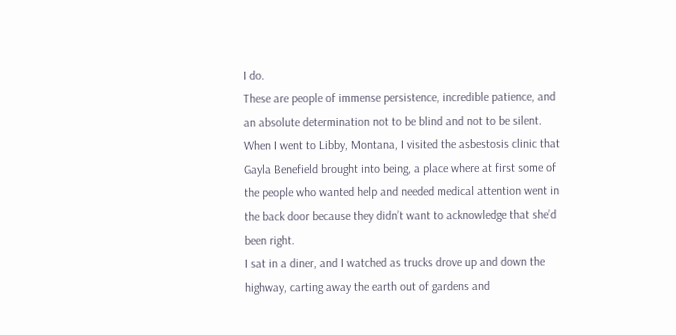I do.
These are people of immense persistence, incredible patience, and an absolute determination not to be blind and not to be silent. When I went to Libby, Montana, I visited the asbestosis clinic that Gayla Benefield brought into being, a place where at first some of the people who wanted help and needed medical attention went in the back door because they didn’t want to acknowledge that she’d been right.
I sat in a diner, and I watched as trucks drove up and down the highway, carting away the earth out of gardens and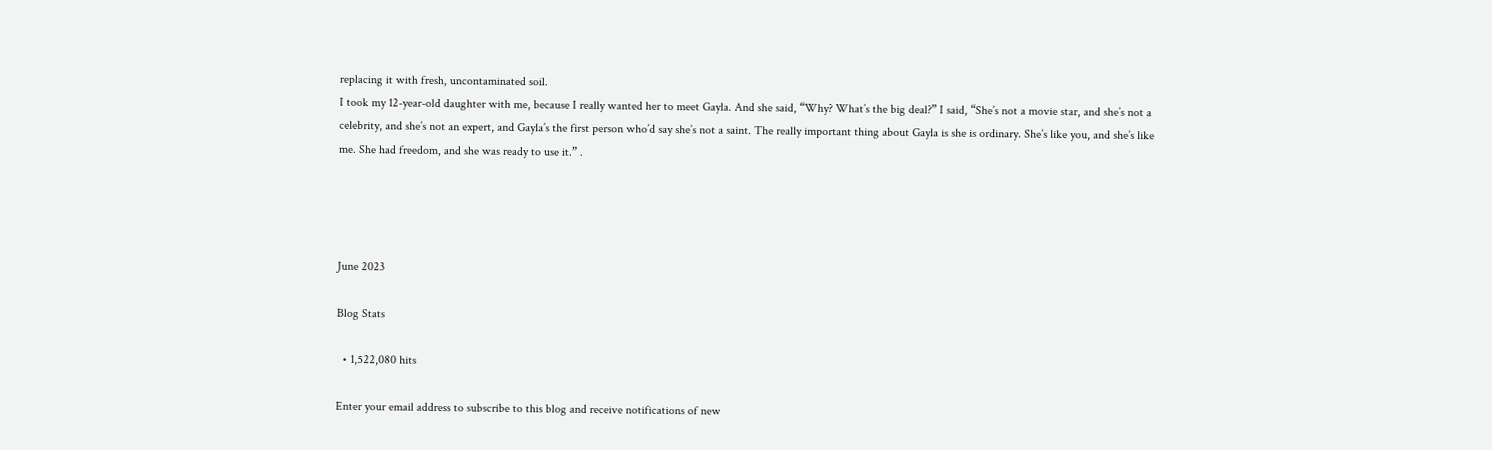replacing it with fresh, uncontaminated soil.
I took my 12-year-old daughter with me, because I really wanted her to meet Gayla. And she said, “Why? What’s the big deal?” I said, “She’s not a movie star, and she’s not a celebrity, and she’s not an expert, and Gayla’s the first person who’d say she’s not a saint. The really important thing about Gayla is she is ordinary. She’s like you, and she’s like me. She had freedom, and she was ready to use it.” .




June 2023

Blog Stats

  • 1,522,080 hits

Enter your email address to subscribe to this blog and receive notifications of new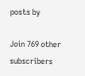posts by

Join 769 other subscribers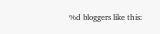%d bloggers like this: